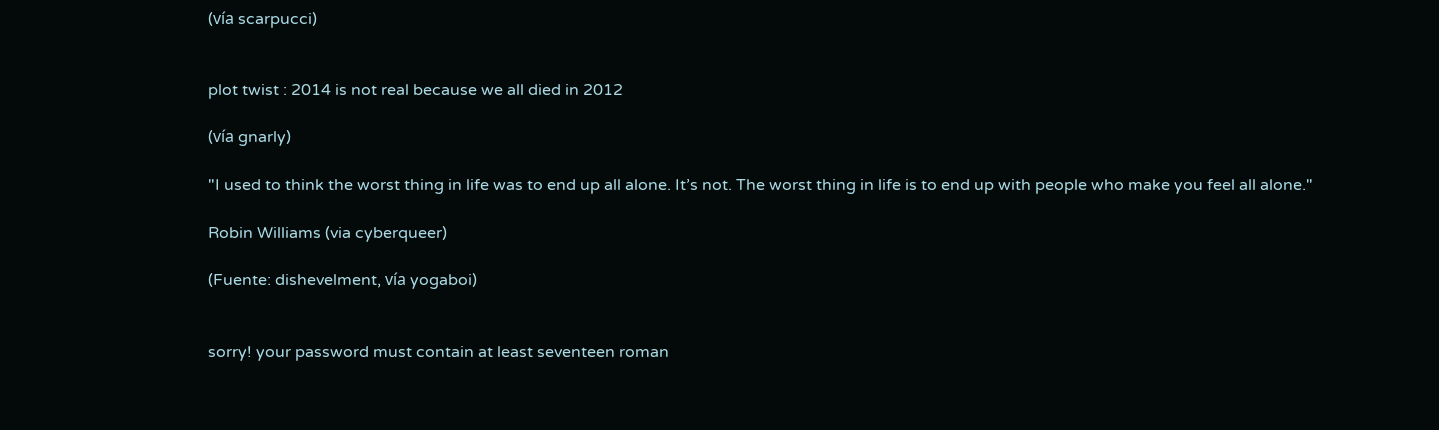(vía scarpucci)


plot twist : 2014 is not real because we all died in 2012

(vía gnarly)

"I used to think the worst thing in life was to end up all alone. It’s not. The worst thing in life is to end up with people who make you feel all alone."

Robin Williams (via cyberqueer)

(Fuente: dishevelment, vía yogaboi)


sorry! your password must contain at least seventeen roman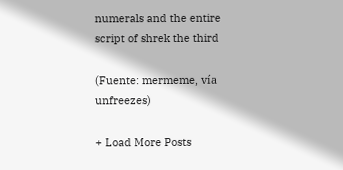numerals and the entire script of shrek the third

(Fuente: mermeme, vía unfreezes)

+ Load More Posts